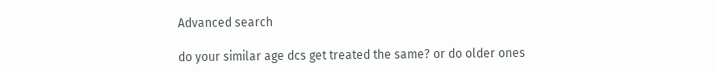Advanced search

do your similar age dcs get treated the same? or do older ones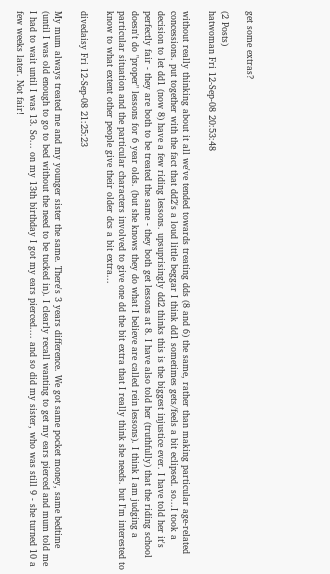get some extras?

(2 Posts)
hatwoman Fri 12-Sep-08 20:53:48

without really thinking about it all we've tended towards treating dds (8 and 6) the same, rather than making particular age-related concessions. put together with the fact that dd2's a loud little beggar I think dd1 sometimes gets/feels a bit eclipsed. so...I took a decision to let dd1 (now 8) have a few riding lessons. upsuprisingly dd2 thinks this is the biggest injustice ever. I have told her it's perfectly fair - they are both to be treated the same - they both get lessons at 8. I have also told her (truthfully) that the riding school doesn't do "proper" lessons for 6 year olds. (but she knows they do what I believe are called rein lessons). I think I am judging a particular situation and the particular characters involved to give one dd the bit extra that I really think she needs. but I'm interested to know to what extent other people give their older dcs a bit extra...

divedaisy Fri 12-Sep-08 21:25:23

My mum always treated me and my younger sister the same. There's 3 years difference. We got same pocket money, same bedtime (until I was old enough to go to bed without the need to be tucked in). I clearly recall wanting to get my ears pierced and mum told me I had to wait until I was 13. So... on my 13th birthday I got my ears pierced.... and so did my sister, who was still 9 - she turned 10 a few weeks later. Not fair!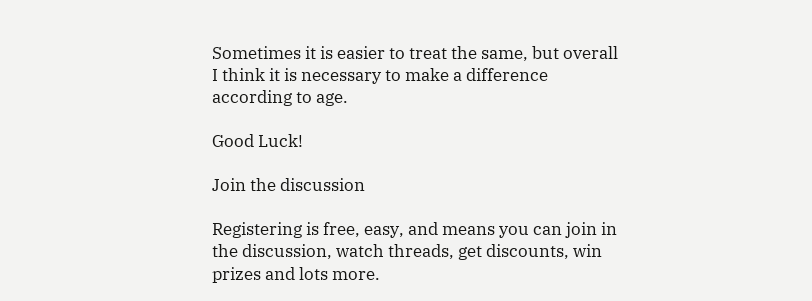Sometimes it is easier to treat the same, but overall I think it is necessary to make a difference according to age.

Good Luck!

Join the discussion

Registering is free, easy, and means you can join in the discussion, watch threads, get discounts, win prizes and lots more.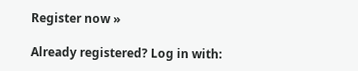Register now »

Already registered? Log in with: